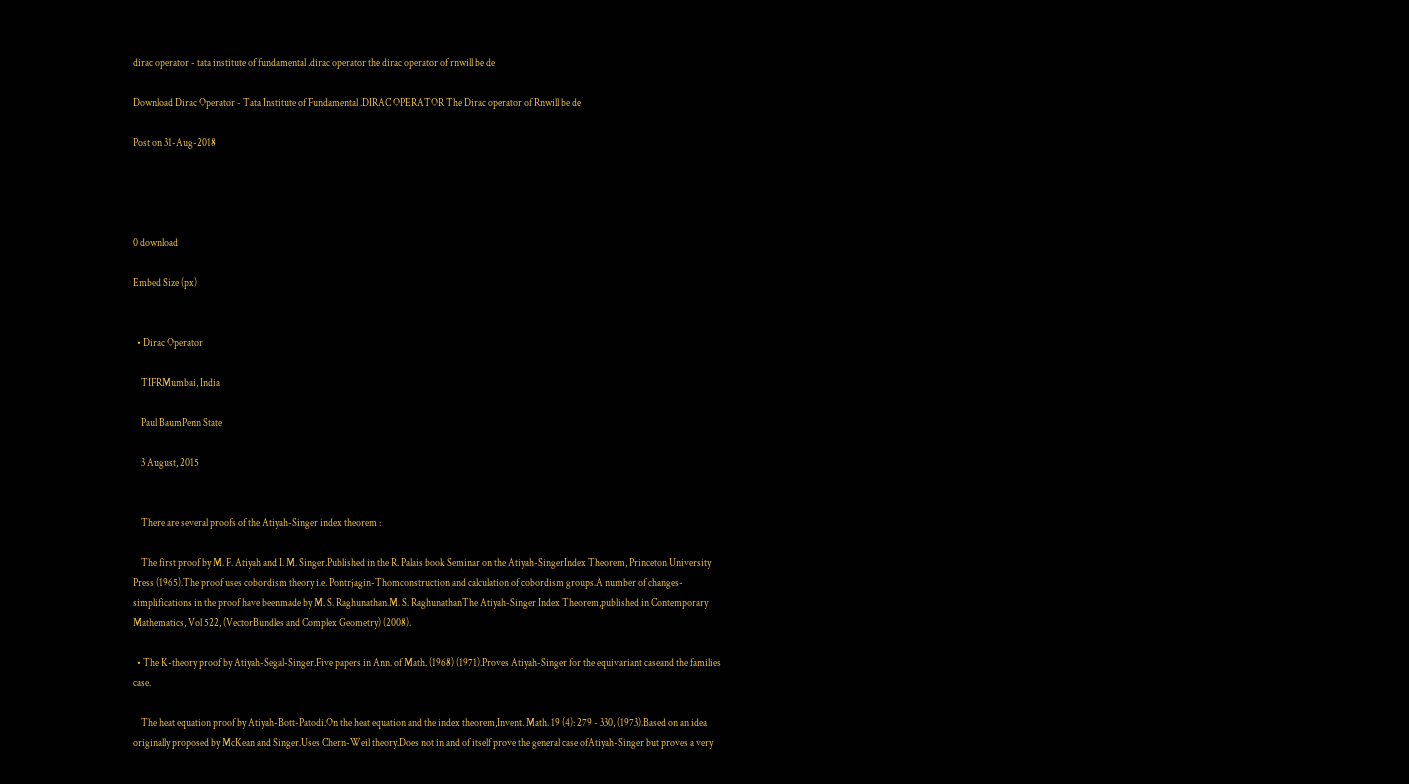dirac operator - tata institute of fundamental .dirac operator the dirac operator of rnwill be de

Download Dirac Operator - Tata Institute of Fundamental .DIRAC OPERATOR The Dirac operator of Rnwill be de

Post on 31-Aug-2018




0 download

Embed Size (px)


  • Dirac Operator

    TIFRMumbai, India

    Paul BaumPenn State

    3 August, 2015


    There are several proofs of the Atiyah-Singer index theorem :

    The first proof by M. F. Atiyah and I. M. Singer.Published in the R. Palais book Seminar on the Atiyah-SingerIndex Theorem, Princeton University Press (1965).The proof uses cobordism theory i.e. Pontrjagin-Thomconstruction and calculation of cobordism groups.A number of changes-simplifications in the proof have beenmade by M. S. Raghunathan.M. S. RaghunathanThe Atiyah-Singer Index Theorem,published in Contemporary Mathematics, Vol 522, (VectorBundles and Complex Geometry) (2008).

  • The K-theory proof by Atiyah-Segal-Singer.Five papers in Ann. of Math. (1968) (1971).Proves Atiyah-Singer for the equivariant caseand the families case.

    The heat equation proof by Atiyah-Bott-Patodi.On the heat equation and the index theorem,Invent. Math. 19 (4): 279 - 330, (1973).Based on an idea originally proposed by McKean and Singer.Uses Chern-Weil theory.Does not in and of itself prove the general case ofAtiyah-Singer but proves a very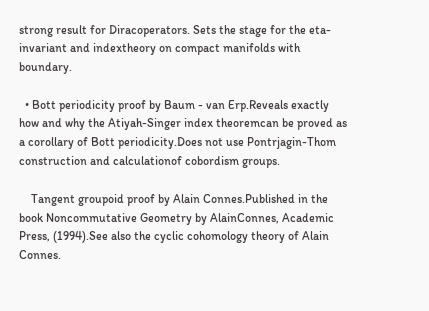strong result for Diracoperators. Sets the stage for the eta-invariant and indextheory on compact manifolds with boundary.

  • Bott periodicity proof by Baum - van Erp.Reveals exactly how and why the Atiyah-Singer index theoremcan be proved as a corollary of Bott periodicity.Does not use Pontrjagin-Thom construction and calculationof cobordism groups.

    Tangent groupoid proof by Alain Connes.Published in the book Noncommutative Geometry by AlainConnes, Academic Press, (1994).See also the cyclic cohomology theory of Alain Connes.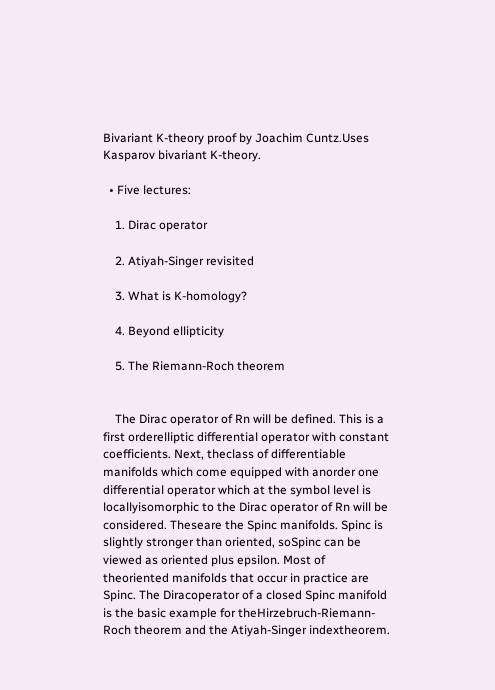Bivariant K-theory proof by Joachim Cuntz.Uses Kasparov bivariant K-theory.

  • Five lectures:

    1. Dirac operator

    2. Atiyah-Singer revisited

    3. What is K-homology?

    4. Beyond ellipticity

    5. The Riemann-Roch theorem


    The Dirac operator of Rn will be defined. This is a first orderelliptic differential operator with constant coefficients. Next, theclass of differentiable manifolds which come equipped with anorder one differential operator which at the symbol level is locallyisomorphic to the Dirac operator of Rn will be considered. Theseare the Spinc manifolds. Spinc is slightly stronger than oriented, soSpinc can be viewed as oriented plus epsilon. Most of theoriented manifolds that occur in practice are Spinc. The Diracoperator of a closed Spinc manifold is the basic example for theHirzebruch-Riemann-Roch theorem and the Atiyah-Singer indextheorem.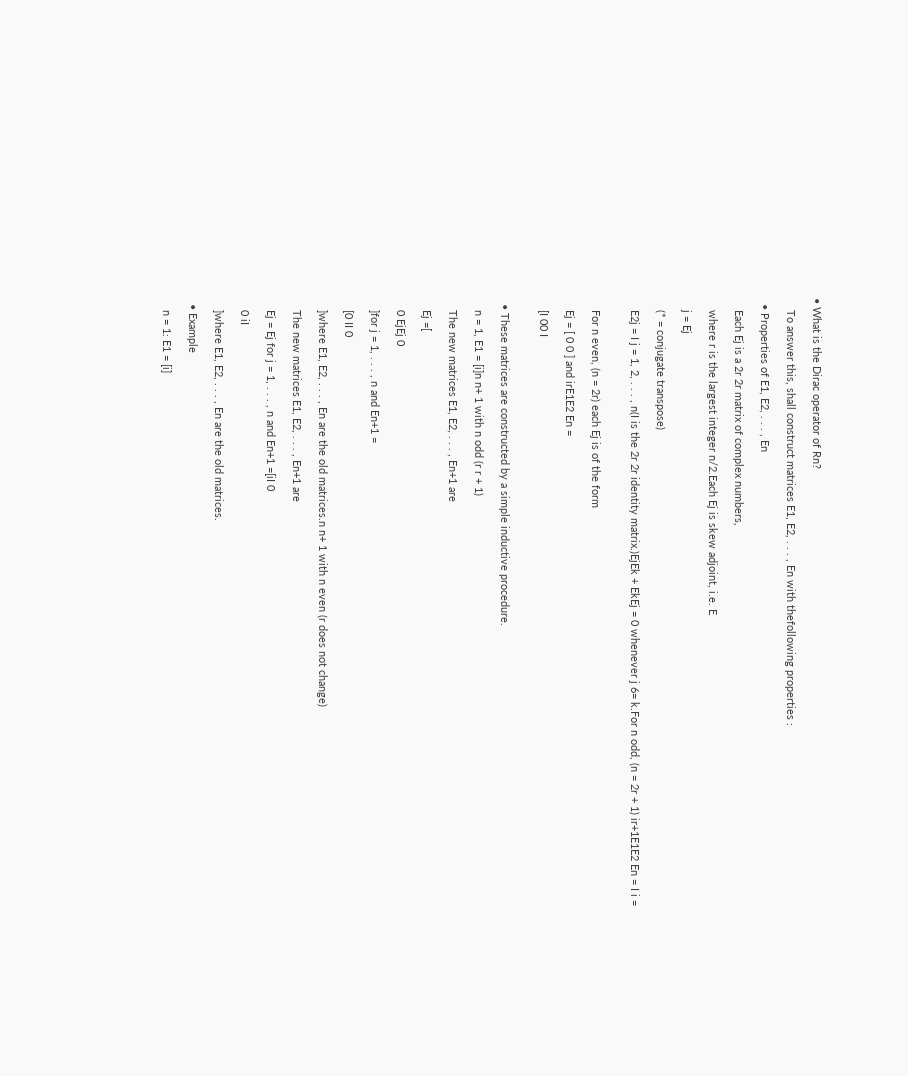• What is the Dirac operator of Rn?

    To answer this, shall construct matrices E1, E2, . . . , En with thefollowing properties :

  • Properties of E1, E2, . . . , En

    Each Ej is a 2r 2r matrix of complex numbers,

    where r is the largest integer n/2.Each Ej is skew adjoint, i.e. E

    j = Ej

    (* = conjugate transpose)

    E2j = I j = 1, 2, . . . , n(I is the 2r 2r identity matrix.)EjEk + EkEj = 0 whenever j 6= k.For n odd, (n = 2r + 1) ir+1E1E2 En = I i =


    For n even, (n = 2r) each Ej is of the form

    Ej = [ 0 0 ] and irE1E2 En =

    [I 00 I


  • These matrices are constructed by a simple inductive procedure.

    n = 1, E1 = [i]n n+ 1 with n odd (r r + 1)

    The new matrices E1, E2, . . . , En+1 are

    Ej =[

    0 EjEj 0

    ]for j = 1, . . . , n and En+1 =

    [0 II 0

    ]where E1, E2, . . . , En are the old matrices.n n+ 1 with n even (r does not change)

    The new matrices E1, E2, . . . , En+1 are

    Ej = Ej for j = 1, . . . , n and En+1 =[iI 0

    0 iI

    ]where E1, E2, . . . , En are the old matrices.

  • Example

    n = 1: E1 = [i]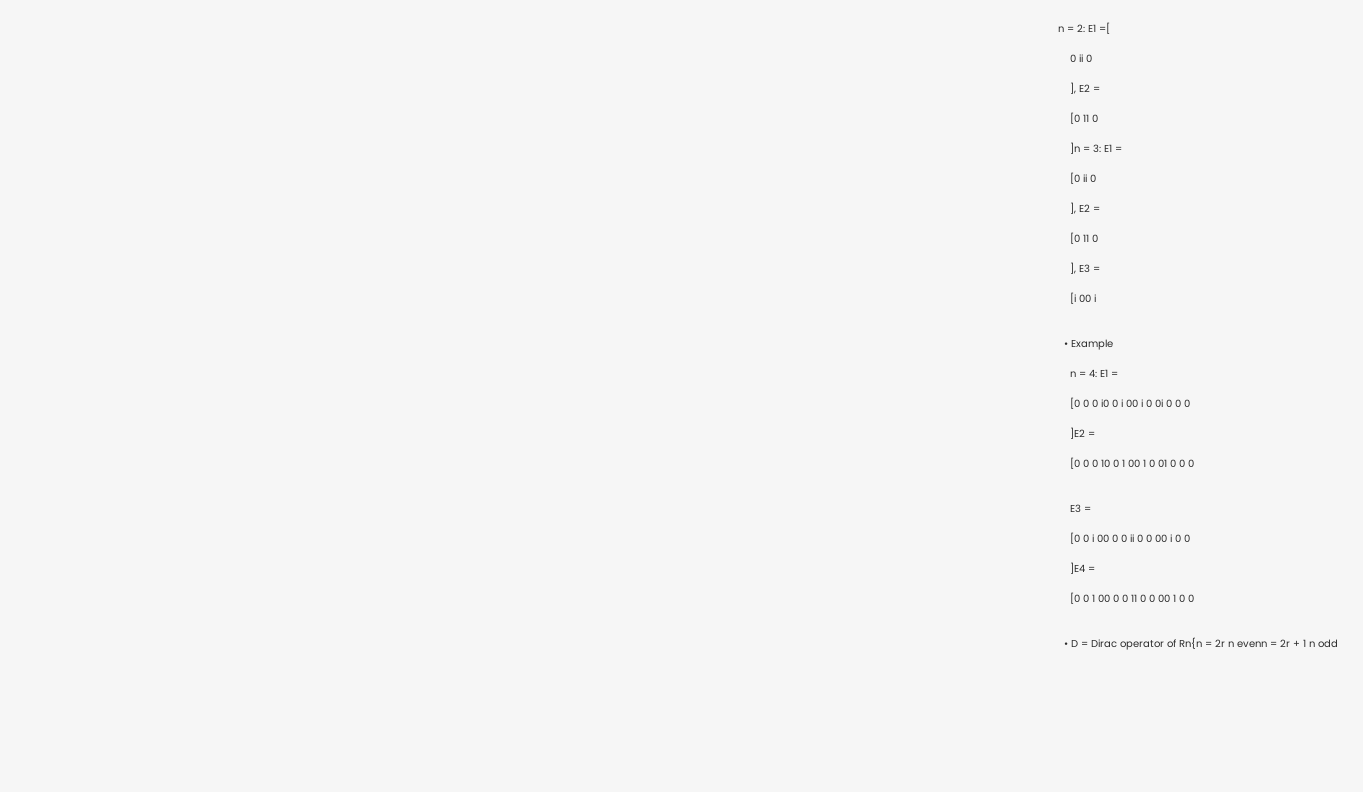n = 2: E1 =[

    0 ii 0

    ], E2 =

    [0 11 0

    ]n = 3: E1 =

    [0 ii 0

    ], E2 =

    [0 11 0

    ], E3 =

    [i 00 i


  • Example

    n = 4: E1 =

    [0 0 0 i0 0 i 00 i 0 0i 0 0 0

    ]E2 =

    [0 0 0 10 0 1 00 1 0 01 0 0 0


    E3 =

    [0 0 i 00 0 0 ii 0 0 00 i 0 0

    ]E4 =

    [0 0 1 00 0 0 11 0 0 00 1 0 0


  • D = Dirac operator of Rn{n = 2r n evenn = 2r + 1 n odd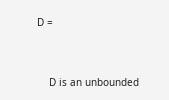D =




    D is an unbounded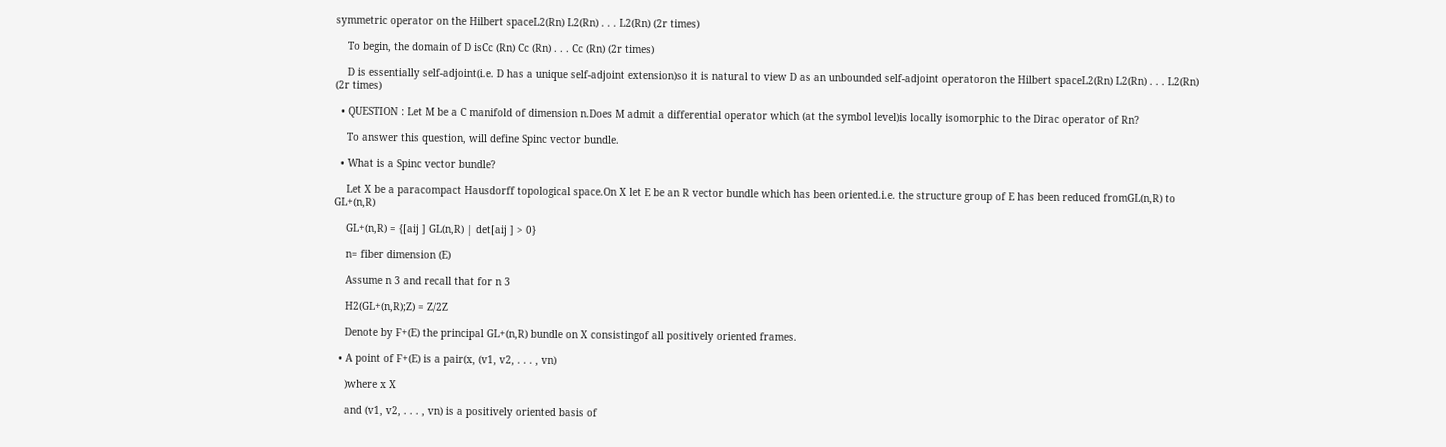symmetric operator on the Hilbert spaceL2(Rn) L2(Rn) . . . L2(Rn) (2r times)

    To begin, the domain of D isCc (Rn) Cc (Rn) . . . Cc (Rn) (2r times)

    D is essentially self-adjoint(i.e. D has a unique self-adjoint extension)so it is natural to view D as an unbounded self-adjoint operatoron the Hilbert spaceL2(Rn) L2(Rn) . . . L2(Rn) (2r times)

  • QUESTION : Let M be a C manifold of dimension n.Does M admit a differential operator which (at the symbol level)is locally isomorphic to the Dirac operator of Rn?

    To answer this question, will define Spinc vector bundle.

  • What is a Spinc vector bundle?

    Let X be a paracompact Hausdorff topological space.On X let E be an R vector bundle which has been oriented.i.e. the structure group of E has been reduced fromGL(n,R) to GL+(n,R)

    GL+(n,R) = {[aij ] GL(n,R) | det[aij ] > 0}

    n= fiber dimension (E)

    Assume n 3 and recall that for n 3

    H2(GL+(n,R);Z) = Z/2Z

    Denote by F+(E) the principal GL+(n,R) bundle on X consistingof all positively oriented frames.

  • A point of F+(E) is a pair(x, (v1, v2, . . . , vn)

    )where x X

    and (v1, v2, . . . , vn) is a positively oriented basis of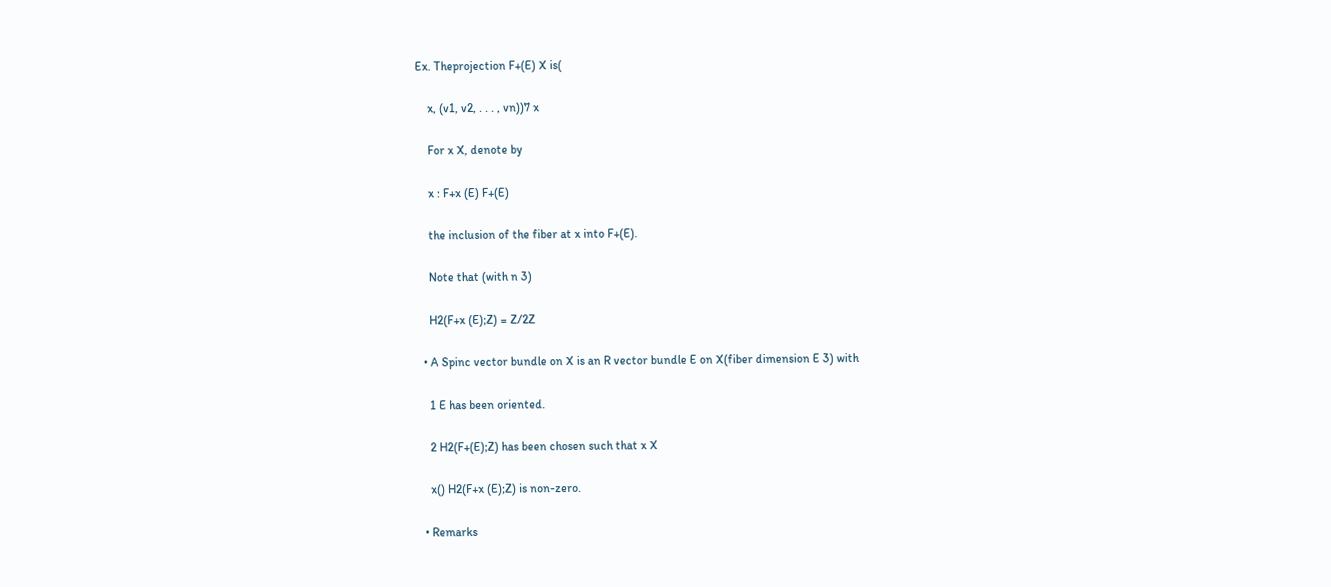Ex. Theprojection F+(E) X is(

    x, (v1, v2, . . . , vn))7 x

    For x X, denote by

    x : F+x (E) F+(E)

    the inclusion of the fiber at x into F+(E).

    Note that (with n 3)

    H2(F+x (E);Z) = Z/2Z

  • A Spinc vector bundle on X is an R vector bundle E on X(fiber dimension E 3) with

    1 E has been oriented.

    2 H2(F+(E);Z) has been chosen such that x X

    x() H2(F+x (E);Z) is non-zero.

  • Remarks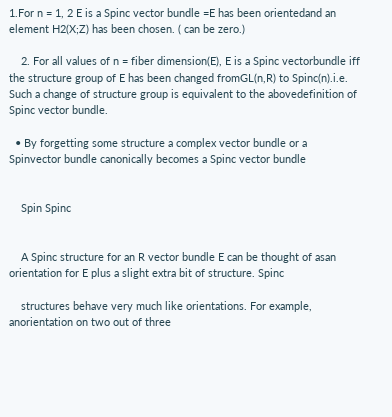1.For n = 1, 2 E is a Spinc vector bundle =E has been orientedand an element H2(X;Z) has been chosen. ( can be zero.)

    2. For all values of n = fiber dimension(E), E is a Spinc vectorbundle iff the structure group of E has been changed fromGL(n,R) to Spinc(n).i.e. Such a change of structure group is equivalent to the abovedefinition of Spinc vector bundle.

  • By forgetting some structure a complex vector bundle or a Spinvector bundle canonically becomes a Spinc vector bundle


    Spin Spinc


    A Spinc structure for an R vector bundle E can be thought of asan orientation for E plus a slight extra bit of structure. Spinc

    structures behave very much like orientations. For example, anorientation on two out of three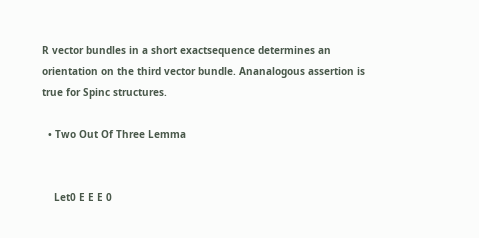R vector bundles in a short exactsequence determines an orientation on the third vector bundle. Ananalogous assertion is true for Spinc structures.

  • Two Out Of Three Lemma


    Let0 E E E 0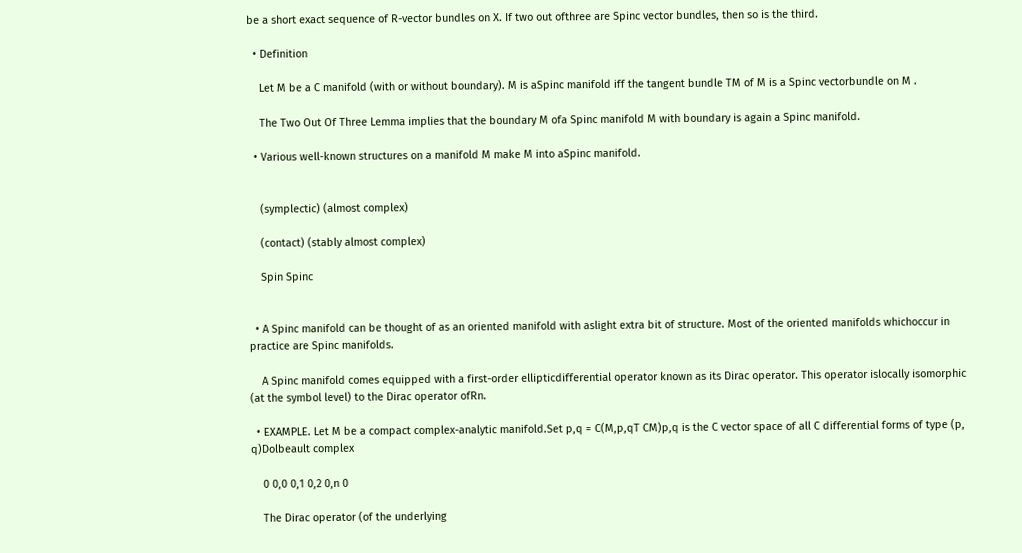be a short exact sequence of R-vector bundles on X. If two out ofthree are Spinc vector bundles, then so is the third.

  • Definition

    Let M be a C manifold (with or without boundary). M is aSpinc manifold iff the tangent bundle TM of M is a Spinc vectorbundle on M .

    The Two Out Of Three Lemma implies that the boundary M ofa Spinc manifold M with boundary is again a Spinc manifold.

  • Various well-known structures on a manifold M make M into aSpinc manifold.


    (symplectic) (almost complex)

    (contact) (stably almost complex)

    Spin Spinc


  • A Spinc manifold can be thought of as an oriented manifold with aslight extra bit of structure. Most of the oriented manifolds whichoccur in practice are Spinc manifolds.

    A Spinc manifold comes equipped with a first-order ellipticdifferential operator known as its Dirac operator. This operator islocally isomorphic (at the symbol level) to the Dirac operator ofRn.

  • EXAMPLE. Let M be a compact complex-analytic manifold.Set p,q = C(M,p,qT CM)p,q is the C vector space of all C differential forms of type (p, q)Dolbeault complex

    0 0,0 0,1 0,2 0,n 0

    The Dirac operator (of the underlying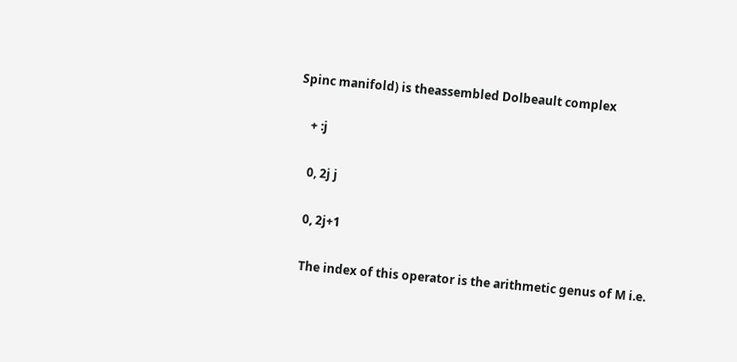Spinc manifold) is theassembled Dolbeault complex

    + :j

    0, 2j j

    0, 2j+1

    The index of this operator is the arithmetic genus of M i.e.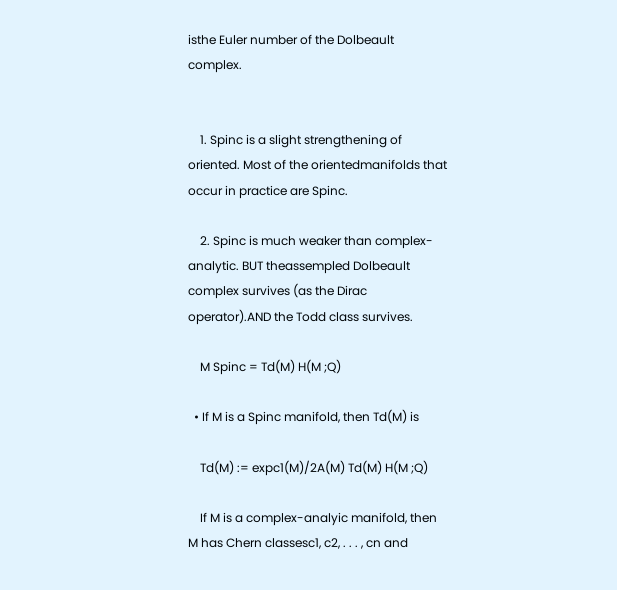isthe Euler number of the Dolbeault complex.


    1. Spinc is a slight strengthening of oriented. Most of the orientedmanifolds that occur in practice are Spinc.

    2. Spinc is much weaker than complex-analytic. BUT theassempled Dolbeault complex survives (as the Dirac operator).AND the Todd class survives.

    M Spinc = Td(M) H(M ;Q)

  • If M is a Spinc manifold, then Td(M) is

    Td(M) := expc1(M)/2A(M) Td(M) H(M ;Q)

    If M is a complex-analyic manifold, then M has Chern classesc1, c2, . . . , cn and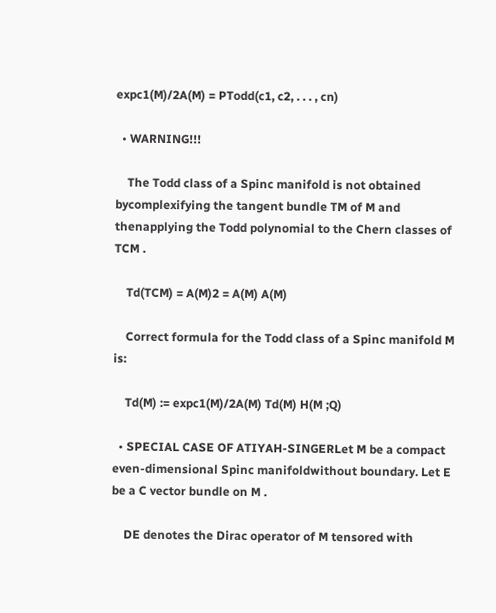expc1(M)/2A(M) = PTodd(c1, c2, . . . , cn)

  • WARNING!!!

    The Todd class of a Spinc manifold is not obtained bycomplexifying the tangent bundle TM of M and thenapplying the Todd polynomial to the Chern classes of TCM .

    Td(TCM) = A(M)2 = A(M) A(M)

    Correct formula for the Todd class of a Spinc manifold M is:

    Td(M) := expc1(M)/2A(M) Td(M) H(M ;Q)

  • SPECIAL CASE OF ATIYAH-SINGERLet M be a compact even-dimensional Spinc manifoldwithout boundary. Let E be a C vector bundle on M .

    DE denotes the Dirac operator of M tensored with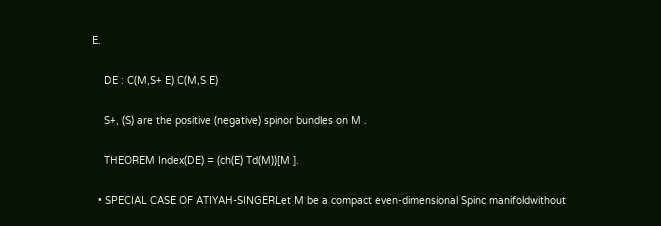E.

    DE : C(M,S+ E) C(M,S E)

    S+, (S) are the positive (negative) spinor bundles on M .

    THEOREM Index(DE) = (ch(E) Td(M))[M ].

  • SPECIAL CASE OF ATIYAH-SINGERLet M be a compact even-dimensional Spinc manifoldwithout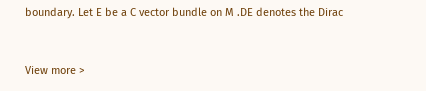boundary. Let E be a C vector bundle on M .DE denotes the Dirac


View more >